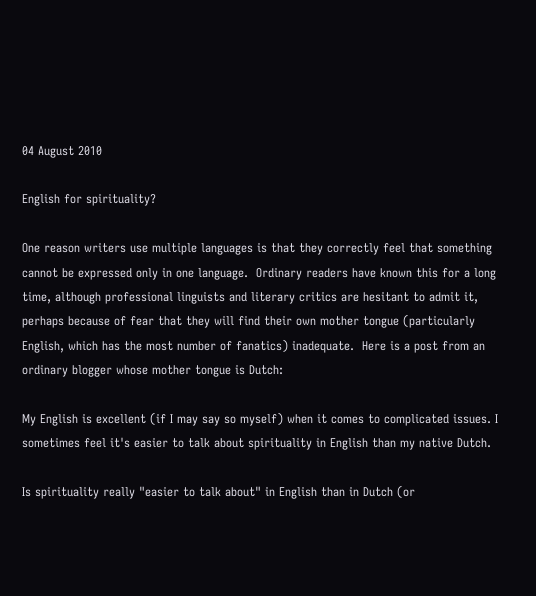04 August 2010

English for spirituality?

One reason writers use multiple languages is that they correctly feel that something cannot be expressed only in one language.  Ordinary readers have known this for a long time, although professional linguists and literary critics are hesitant to admit it, perhaps because of fear that they will find their own mother tongue (particularly English, which has the most number of fanatics) inadequate.  Here is a post from an ordinary blogger whose mother tongue is Dutch:

My English is excellent (if I may say so myself) when it comes to complicated issues. I sometimes feel it's easier to talk about spirituality in English than my native Dutch.

Is spirituality really "easier to talk about" in English than in Dutch (or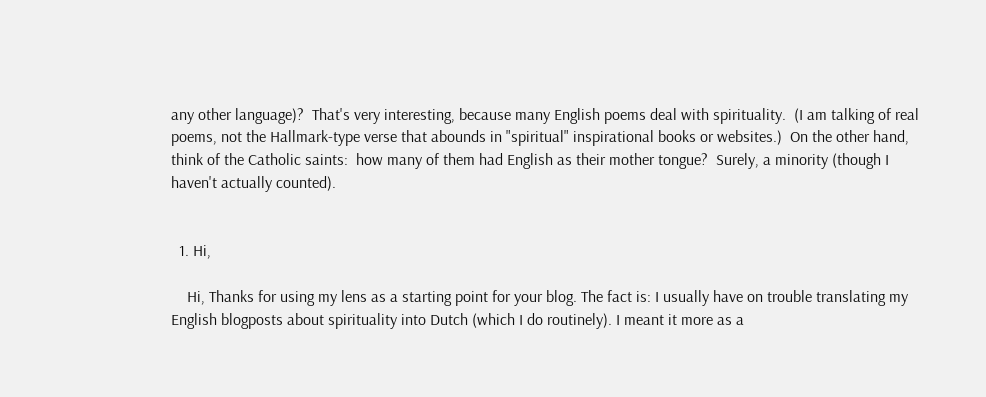any other language)?  That's very interesting, because many English poems deal with spirituality.  (I am talking of real poems, not the Hallmark-type verse that abounds in "spiritual" inspirational books or websites.)  On the other hand, think of the Catholic saints:  how many of them had English as their mother tongue?  Surely, a minority (though I haven't actually counted).


  1. Hi,

    Hi, Thanks for using my lens as a starting point for your blog. The fact is: I usually have on trouble translating my English blogposts about spirituality into Dutch (which I do routinely). I meant it more as a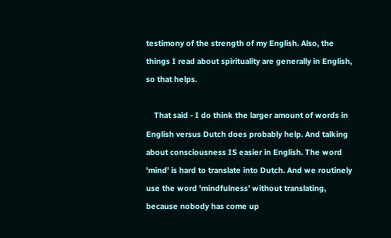testimony of the strength of my English. Also, the things I read about spirituality are generally in English, so that helps.

    That said - I do think the larger amount of words in English versus Dutch does probably help. And talking about consciousness IS easier in English. The word 'mind' is hard to translate into Dutch. And we routinely use the word 'mindfulness' without translating, because nobody has come up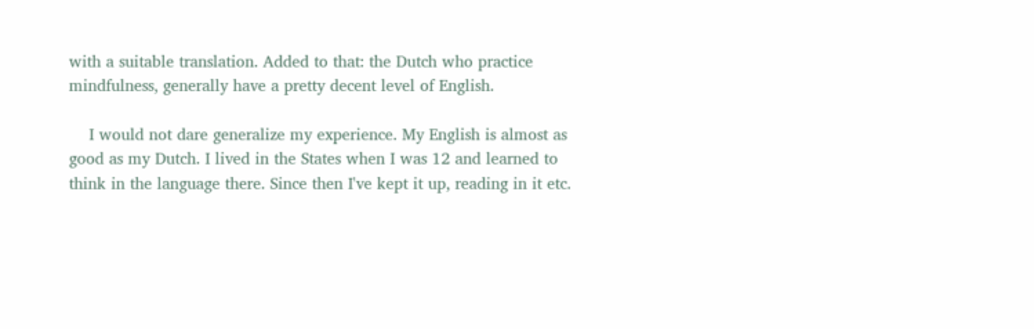with a suitable translation. Added to that: the Dutch who practice mindfulness, generally have a pretty decent level of English.

    I would not dare generalize my experience. My English is almost as good as my Dutch. I lived in the States when I was 12 and learned to think in the language there. Since then I've kept it up, reading in it etc.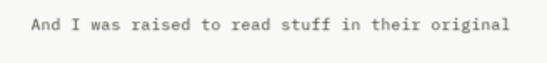And I was raised to read stuff in their original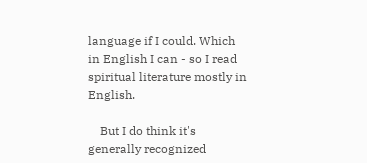language if I could. Which in English I can - so I read spiritual literature mostly in English.

    But I do think it's generally recognized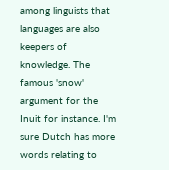among linguists that languages are also keepers of knowledge. The famous 'snow' argument for the Inuit for instance. I'm sure Dutch has more words relating to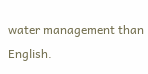water management than English.